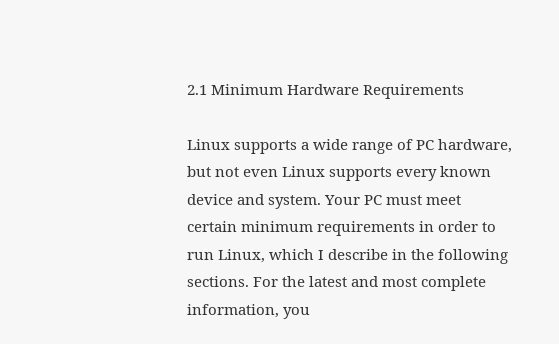2.1 Minimum Hardware Requirements

Linux supports a wide range of PC hardware, but not even Linux supports every known device and system. Your PC must meet certain minimum requirements in order to run Linux, which I describe in the following sections. For the latest and most complete information, you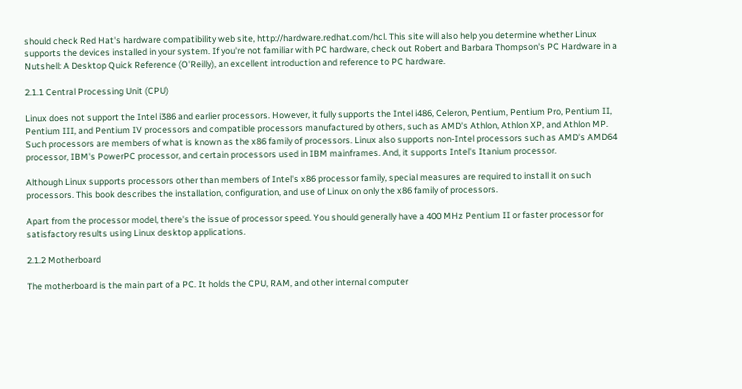should check Red Hat's hardware compatibility web site, http://hardware.redhat.com/hcl. This site will also help you determine whether Linux supports the devices installed in your system. If you're not familiar with PC hardware, check out Robert and Barbara Thompson's PC Hardware in a Nutshell: A Desktop Quick Reference (O'Reilly), an excellent introduction and reference to PC hardware.

2.1.1 Central Processing Unit (CPU)

Linux does not support the Intel i386 and earlier processors. However, it fully supports the Intel i486, Celeron, Pentium, Pentium Pro, Pentium II, Pentium III, and Pentium IV processors and compatible processors manufactured by others, such as AMD's Athlon, Athlon XP, and Athlon MP. Such processors are members of what is known as the x86 family of processors. Linux also supports non-Intel processors such as AMD's AMD64 processor, IBM's PowerPC processor, and certain processors used in IBM mainframes. And, it supports Intel's Itanium processor.

Although Linux supports processors other than members of Intel's x86 processor family, special measures are required to install it on such processors. This book describes the installation, configuration, and use of Linux on only the x86 family of processors.

Apart from the processor model, there's the issue of processor speed. You should generally have a 400 MHz Pentium II or faster processor for satisfactory results using Linux desktop applications.

2.1.2 Motherboard

The motherboard is the main part of a PC. It holds the CPU, RAM, and other internal computer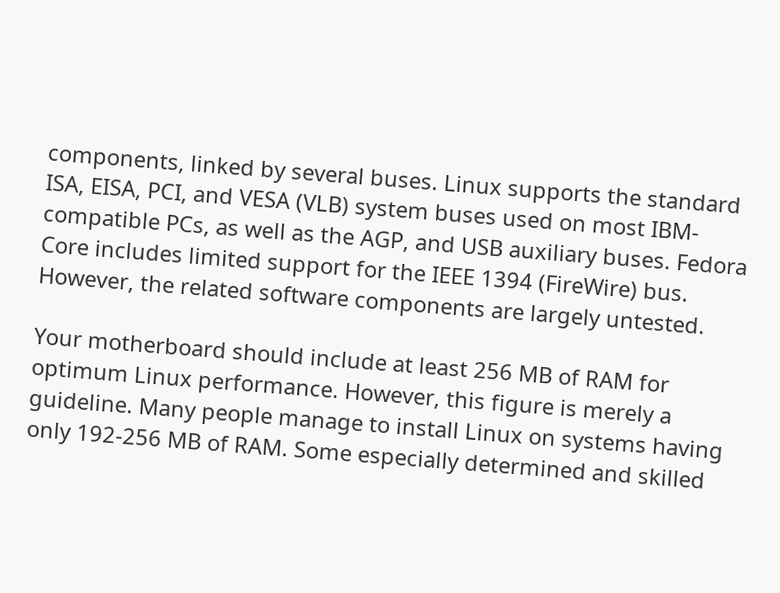components, linked by several buses. Linux supports the standard ISA, EISA, PCI, and VESA (VLB) system buses used on most IBM-compatible PCs, as well as the AGP, and USB auxiliary buses. Fedora Core includes limited support for the IEEE 1394 (FireWire) bus. However, the related software components are largely untested.

Your motherboard should include at least 256 MB of RAM for optimum Linux performance. However, this figure is merely a guideline. Many people manage to install Linux on systems having only 192-256 MB of RAM. Some especially determined and skilled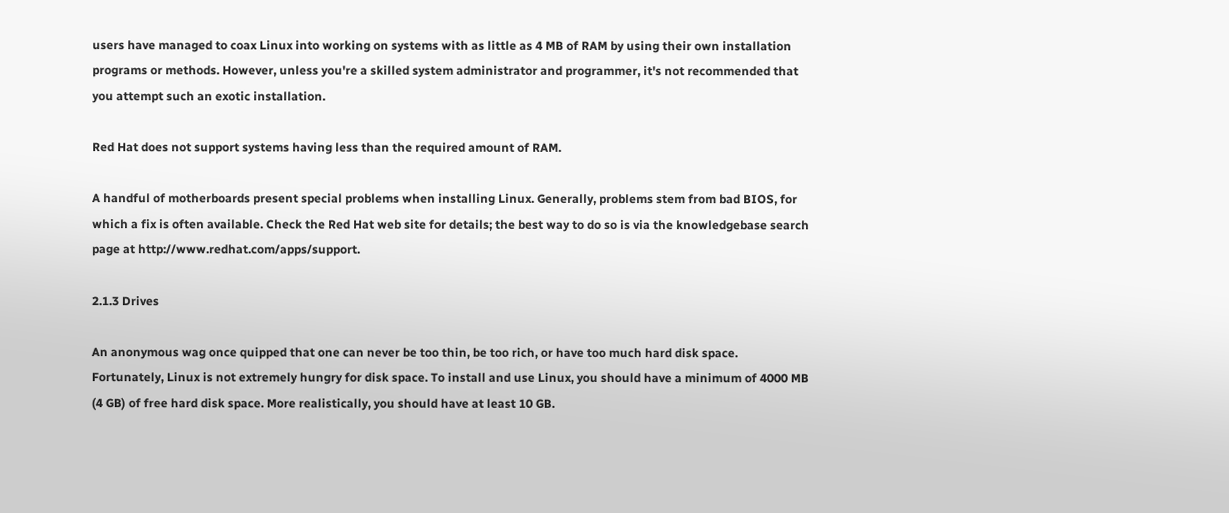users have managed to coax Linux into working on systems with as little as 4 MB of RAM by using their own installation programs or methods. However, unless you're a skilled system administrator and programmer, it's not recommended that you attempt such an exotic installation.

Red Hat does not support systems having less than the required amount of RAM.

A handful of motherboards present special problems when installing Linux. Generally, problems stem from bad BIOS, for which a fix is often available. Check the Red Hat web site for details; the best way to do so is via the knowledgebase search page at http://www.redhat.com/apps/support.

2.1.3 Drives

An anonymous wag once quipped that one can never be too thin, be too rich, or have too much hard disk space. Fortunately, Linux is not extremely hungry for disk space. To install and use Linux, you should have a minimum of 4000 MB (4 GB) of free hard disk space. More realistically, you should have at least 10 GB.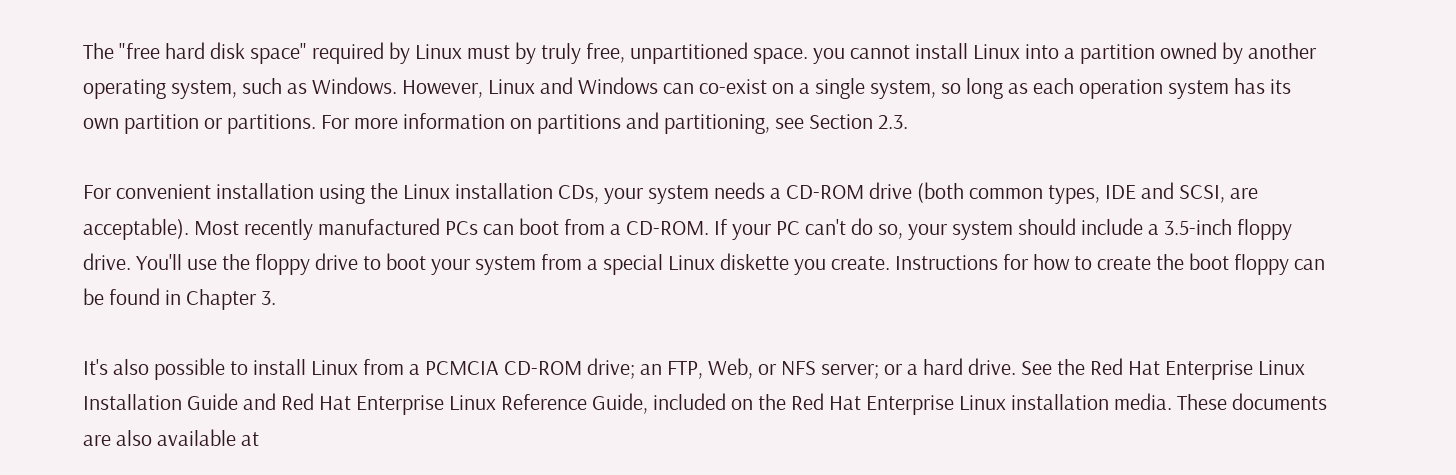The "free hard disk space" required by Linux must by truly free, unpartitioned space. you cannot install Linux into a partition owned by another operating system, such as Windows. However, Linux and Windows can co-exist on a single system, so long as each operation system has its own partition or partitions. For more information on partitions and partitioning, see Section 2.3.

For convenient installation using the Linux installation CDs, your system needs a CD-ROM drive (both common types, IDE and SCSI, are acceptable). Most recently manufactured PCs can boot from a CD-ROM. If your PC can't do so, your system should include a 3.5-inch floppy drive. You'll use the floppy drive to boot your system from a special Linux diskette you create. Instructions for how to create the boot floppy can be found in Chapter 3.

It's also possible to install Linux from a PCMCIA CD-ROM drive; an FTP, Web, or NFS server; or a hard drive. See the Red Hat Enterprise Linux Installation Guide and Red Hat Enterprise Linux Reference Guide, included on the Red Hat Enterprise Linux installation media. These documents are also available at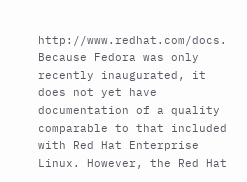http://www.redhat.com/docs. Because Fedora was only recently inaugurated, it does not yet have documentation of a quality comparable to that included with Red Hat Enterprise Linux. However, the Red Hat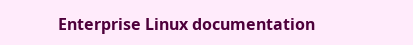Enterprise Linux documentation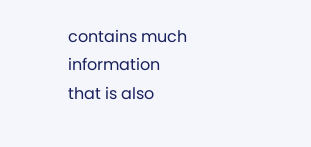contains much information that is also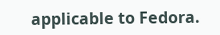applicable to Fedora.